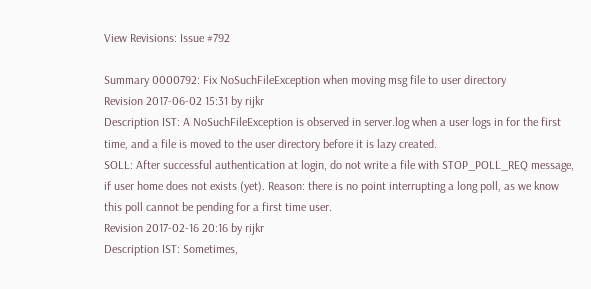View Revisions: Issue #792

Summary 0000792: Fix NoSuchFileException when moving msg file to user directory
Revision 2017-06-02 15:31 by rijkr
Description IST: A NoSuchFileException is observed in server.log when a user logs in for the first time, and a file is moved to the user directory before it is lazy created.
SOLL: After successful authentication at login, do not write a file with STOP_POLL_REQ message, if user home does not exists (yet). Reason: there is no point interrupting a long poll, as we know this poll cannot be pending for a first time user.
Revision 2017-02-16 20:16 by rijkr
Description IST: Sometimes,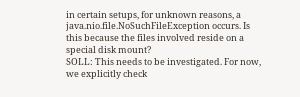in certain setups, for unknown reasons, a java.nio.file.NoSuchFileException occurs. Is this because the files involved reside on a special disk mount?
SOLL: This needs to be investigated. For now, we explicitly check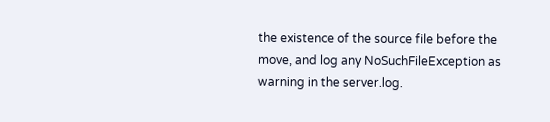the existence of the source file before the move, and log any NoSuchFileException as warning in the server.log.